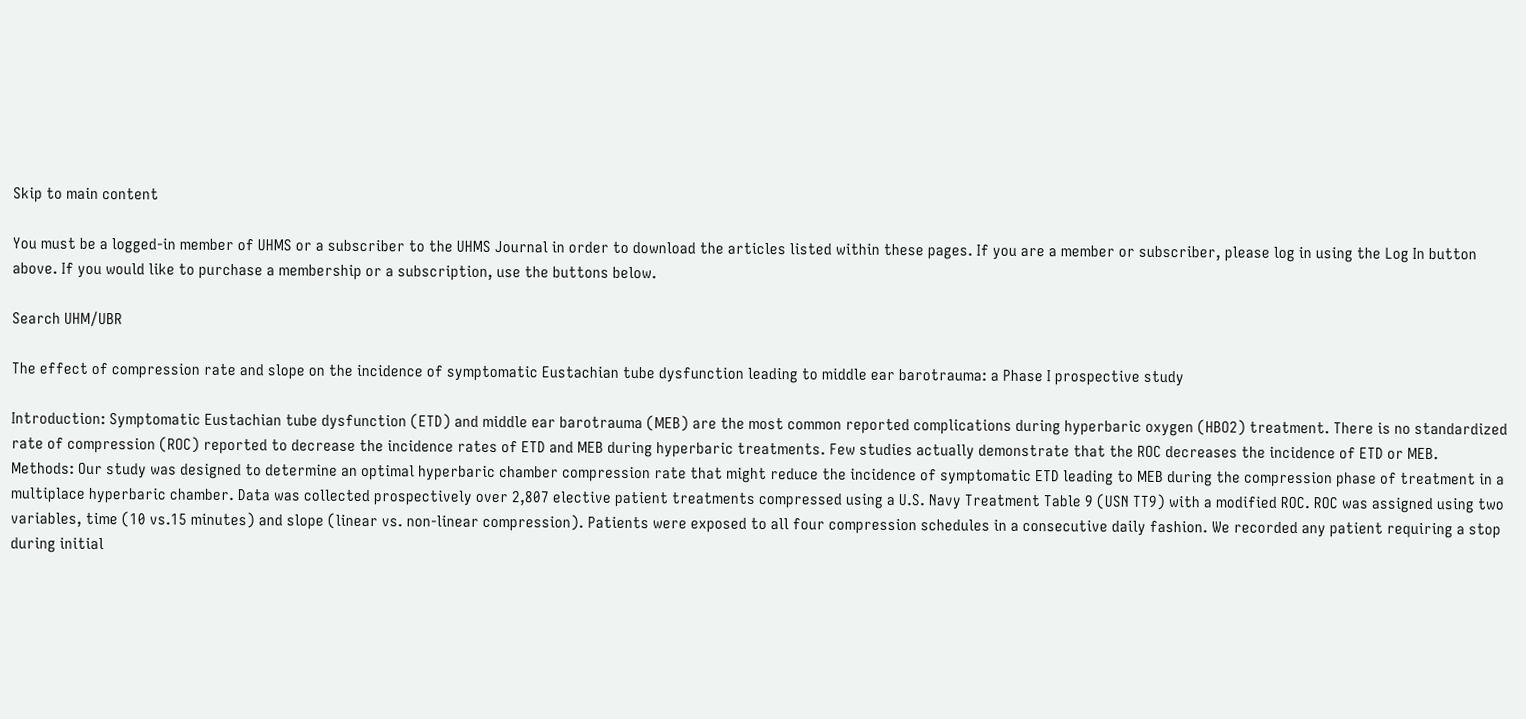Skip to main content

You must be a logged-in member of UHMS or a subscriber to the UHMS Journal in order to download the articles listed within these pages. If you are a member or subscriber, please log in using the Log In button above. If you would like to purchase a membership or a subscription, use the buttons below.

Search UHM/UBR

The effect of compression rate and slope on the incidence of symptomatic Eustachian tube dysfunction leading to middle ear barotrauma: a Phase I prospective study

Introduction: Symptomatic Eustachian tube dysfunction (ETD) and middle ear barotrauma (MEB) are the most common reported complications during hyperbaric oxygen (HBO2) treatment. There is no standardized rate of compression (ROC) reported to decrease the incidence rates of ETD and MEB during hyperbaric treatments. Few studies actually demonstrate that the ROC decreases the incidence of ETD or MEB.
Methods: Our study was designed to determine an optimal hyperbaric chamber compression rate that might reduce the incidence of symptomatic ETD leading to MEB during the compression phase of treatment in a multiplace hyperbaric chamber. Data was collected prospectively over 2,807 elective patient treatments compressed using a U.S. Navy Treatment Table 9 (USN TT9) with a modified ROC. ROC was assigned using two variables, time (10 vs.15 minutes) and slope (linear vs. non-linear compression). Patients were exposed to all four compression schedules in a consecutive daily fashion. We recorded any patient requiring a stop during initial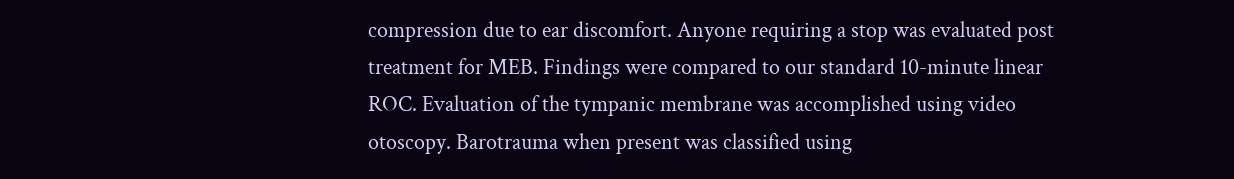compression due to ear discomfort. Anyone requiring a stop was evaluated post treatment for MEB. Findings were compared to our standard 10-minute linear ROC. Evaluation of the tympanic membrane was accomplished using video otoscopy. Barotrauma when present was classified using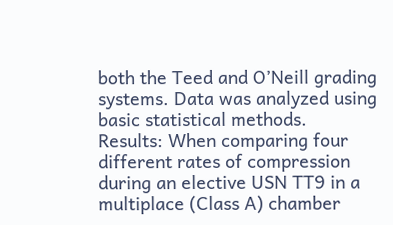both the Teed and O’Neill grading systems. Data was analyzed using basic statistical methods.
Results: When comparing four different rates of compression during an elective USN TT9 in a multiplace (Class A) chamber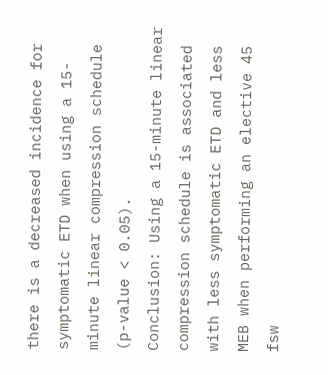there is a decreased incidence for symptomatic ETD when using a 15-minute linear compression schedule (p-value < 0.05).
Conclusion: Using a 15-minute linear compression schedule is associated with less symptomatic ETD and less MEB when performing an elective 45 fsw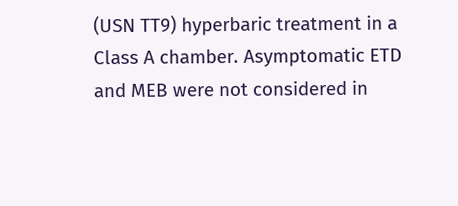(USN TT9) hyperbaric treatment in a Class A chamber. Asymptomatic ETD and MEB were not considered in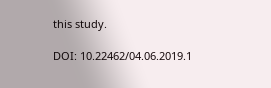this study.

DOI: 10.22462/04.06.2019.1